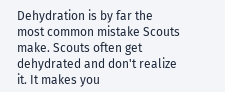Dehydration is by far the most common mistake Scouts make. Scouts often get dehydrated and don't realize it. It makes you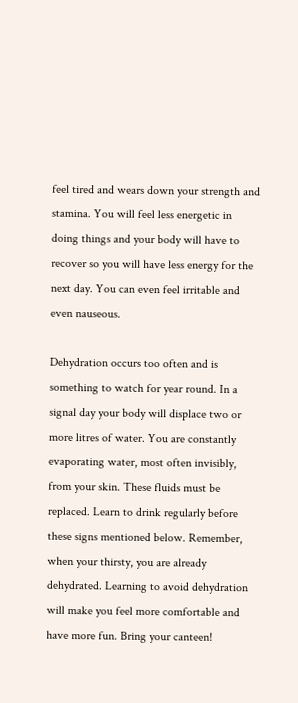feel tired and wears down your strength and stamina. You will feel less energetic in doing things and your body will have to recover so you will have less energy for the next day. You can even feel irritable and even nauseous.

Dehydration occurs too often and is something to watch for year round. In a signal day your body will displace two or more litres of water. You are constantly evaporating water, most often invisibly, from your skin. These fluids must be replaced. Learn to drink regularly before these signs mentioned below. Remember, when your thirsty, you are already dehydrated. Learning to avoid dehydration will make you feel more comfortable and have more fun. Bring your canteen!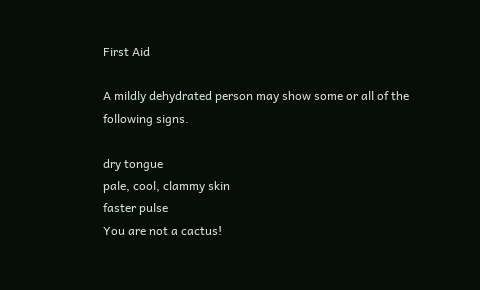First Aid

A mildly dehydrated person may show some or all of the following signs.

dry tongue
pale, cool, clammy skin
faster pulse
You are not a cactus!